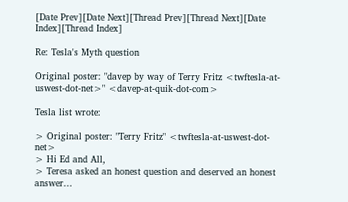[Date Prev][Date Next][Thread Prev][Thread Next][Date Index][Thread Index]

Re: Tesla's Myth question

Original poster: "davep by way of Terry Fritz <twftesla-at-uswest-dot-net>" <davep-at-quik-dot-com>

Tesla list wrote:

> Original poster: "Terry Fritz" <twftesla-at-uswest-dot-net>
> Hi Ed and All,
> Teresa asked an honest question and deserved an honest answer...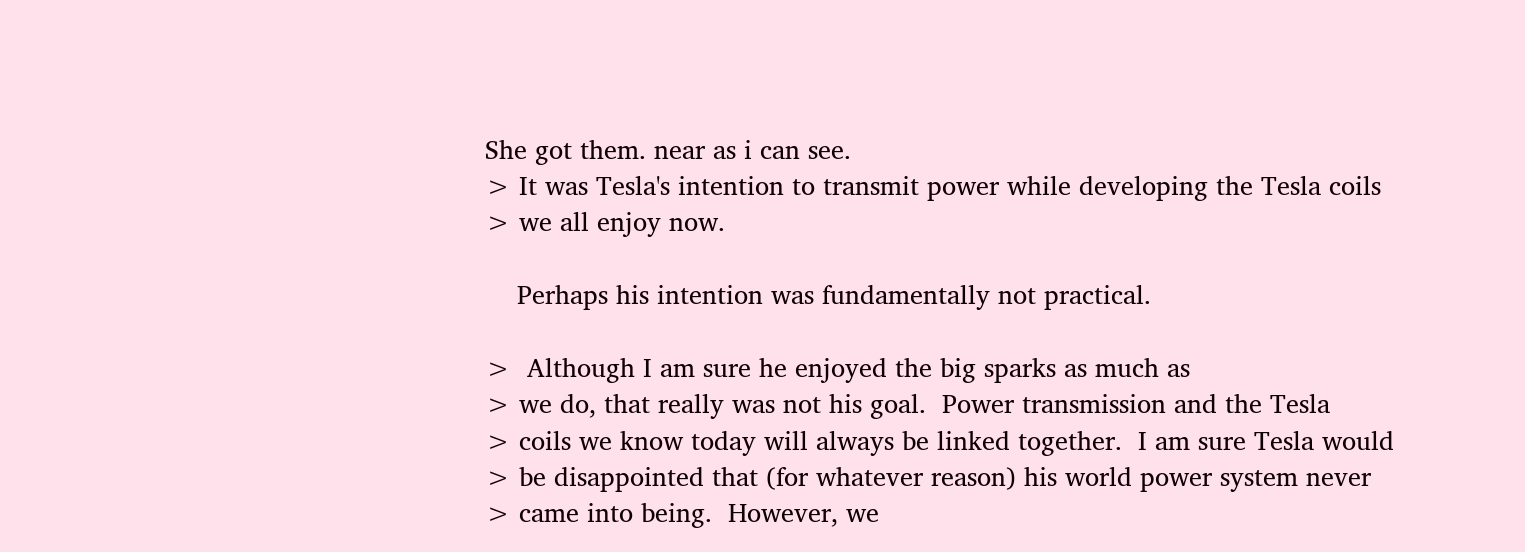She got them. near as i can see.
> It was Tesla's intention to transmit power while developing the Tesla coils
> we all enjoy now.

    Perhaps his intention was fundamentally not practical.

>  Although I am sure he enjoyed the big sparks as much as
> we do, that really was not his goal.  Power transmission and the Tesla
> coils we know today will always be linked together.  I am sure Tesla would
> be disappointed that (for whatever reason) his world power system never
> came into being.  However, we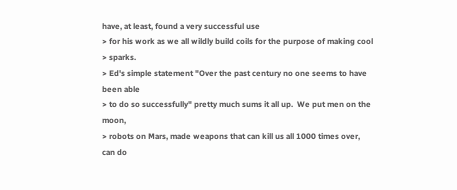have, at least, found a very successful use
> for his work as we all wildly build coils for the purpose of making cool
> sparks.
> Ed's simple statement "Over the past century no one seems to have been able
> to do so successfully" pretty much sums it all up.  We put men on the moon,
> robots on Mars, made weapons that can kill us all 1000 times over, can do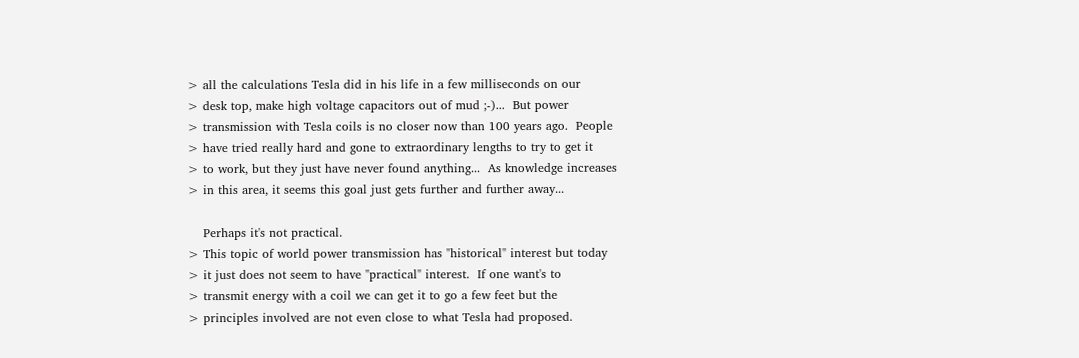> all the calculations Tesla did in his life in a few milliseconds on our
> desk top, make high voltage capacitors out of mud ;-)...  But power
> transmission with Tesla coils is no closer now than 100 years ago.  People
> have tried really hard and gone to extraordinary lengths to try to get it
> to work, but they just have never found anything...  As knowledge increases
> in this area, it seems this goal just gets further and further away...

    Perhaps it's not practical.
> This topic of world power transmission has "historical" interest but today
> it just does not seem to have "practical" interest.  If one want's to
> transmit energy with a coil we can get it to go a few feet but the
> principles involved are not even close to what Tesla had proposed.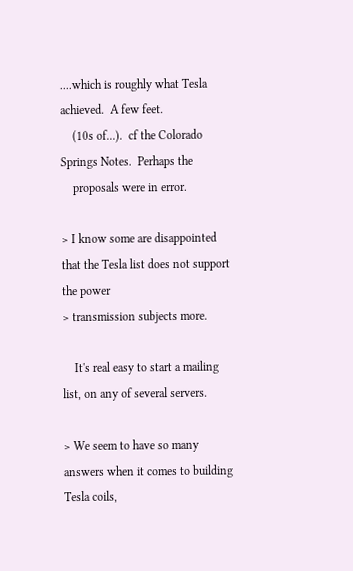....which is roughly what Tesla achieved.  A few feet.
    (10s of...).  cf the Colorado Springs Notes.  Perhaps the
    proposals were in error.

> I know some are disappointed that the Tesla list does not support the power
> transmission subjects more.

    It's real easy to start a mailing list, on any of several servers.

> We seem to have so many answers when it comes to building Tesla coils,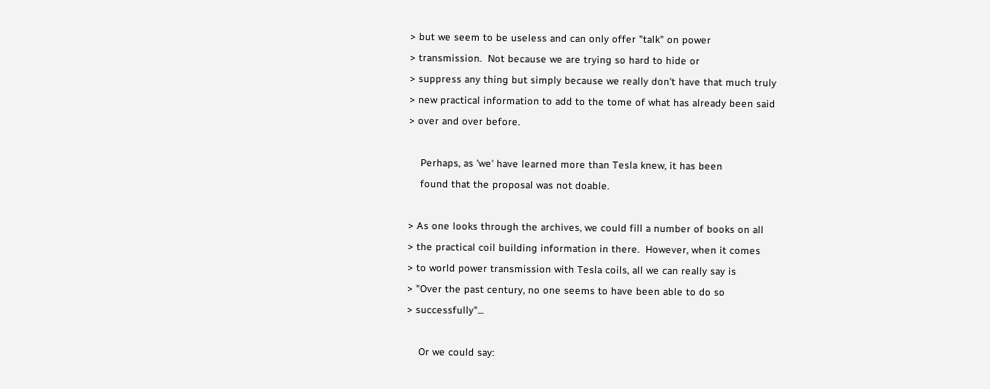> but we seem to be useless and can only offer "talk" on power
> transmission.  Not because we are trying so hard to hide or
> suppress any thing but simply because we really don't have that much truly
> new practical information to add to the tome of what has already been said
> over and over before.

    Perhaps, as 'we' have learned more than Tesla knew, it has been
    found that the proposal was not doable.

> As one looks through the archives, we could fill a number of books on all
> the practical coil building information in there.  However, when it comes
> to world power transmission with Tesla coils, all we can really say is
> "Over the past century, no one seems to have been able to do so
> successfully"...

    Or we could say: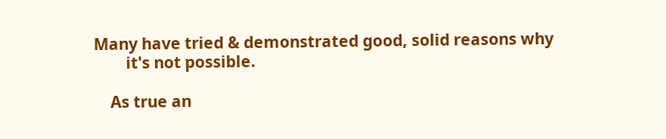Many have tried & demonstrated good, solid reasons why
        it's not possible.

    As true an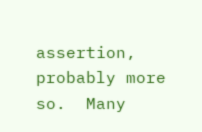assertion, probably more so.  Many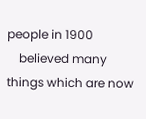people in 1900
    believed many things which are now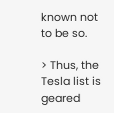known not to be so.

> Thus, the Tesla list is geared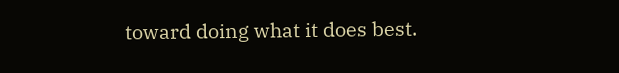toward doing what it does best.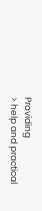Providing
> help and practical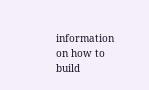information on how to build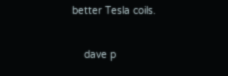better Tesla coils.

    dave p